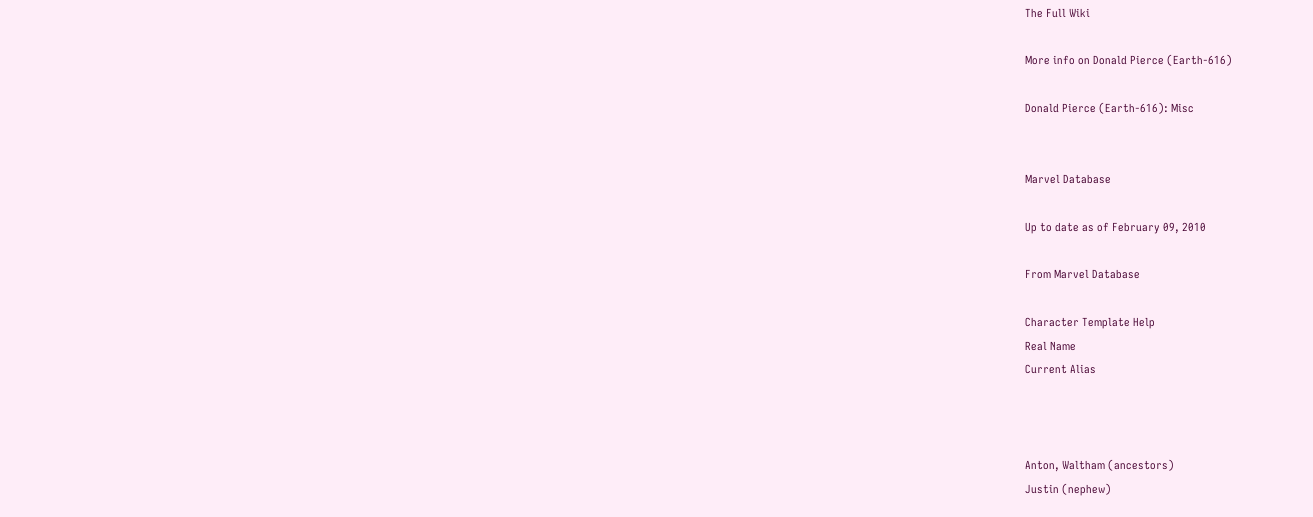The Full Wiki

More info on Donald Pierce (Earth-616)

Donald Pierce (Earth-616): Misc


Marvel Database

Up to date as of February 09, 2010

From Marvel Database

Character Template Help
Real Name
Current Alias



Anton, Waltham (ancestors)
Justin (nephew)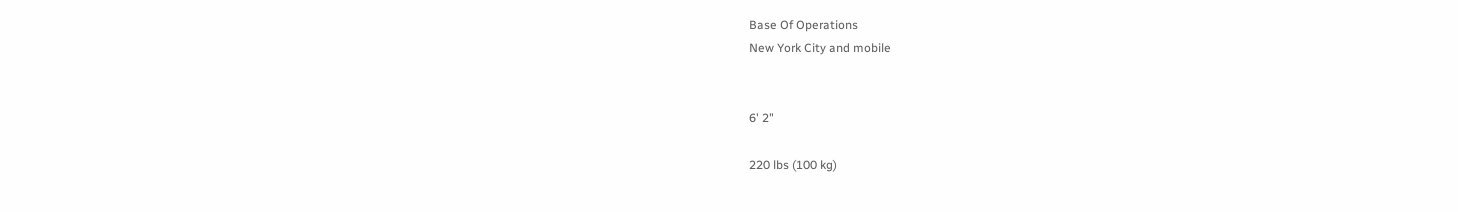Base Of Operations
New York City and mobile


6' 2"

220 lbs (100 kg)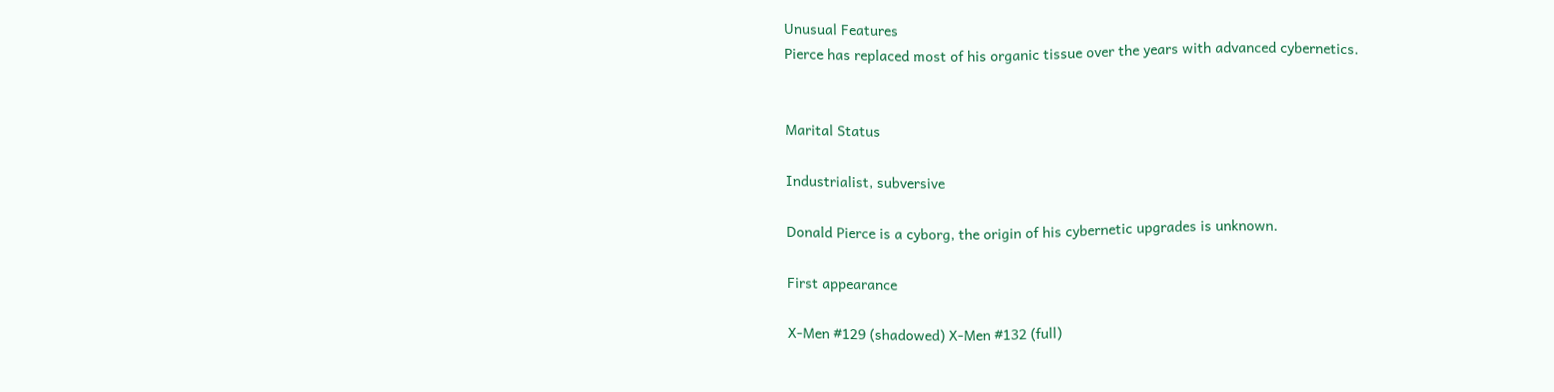Unusual Features
Pierce has replaced most of his organic tissue over the years with advanced cybernetics.


Marital Status

Industrialist, subversive

Donald Pierce is a cyborg, the origin of his cybernetic upgrades is unknown.

First appearance

X-Men #129 (shadowed) X-Men #132 (full)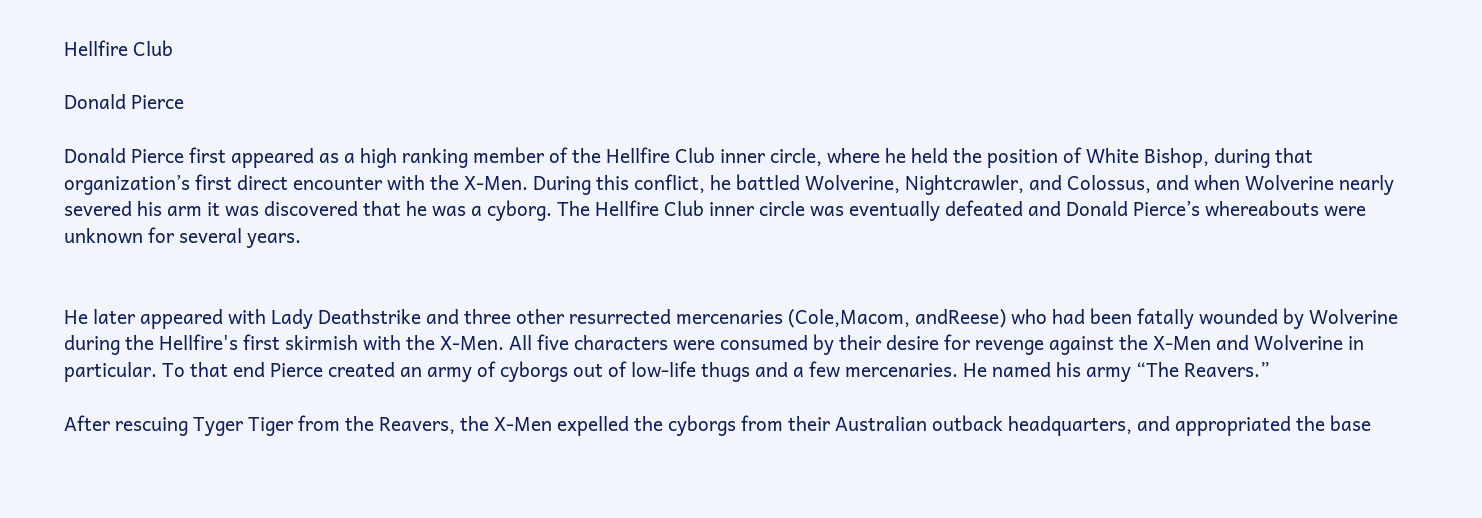Hellfire Club

Donald Pierce

Donald Pierce first appeared as a high ranking member of the Hellfire Club inner circle, where he held the position of White Bishop, during that organization’s first direct encounter with the X-Men. During this conflict, he battled Wolverine, Nightcrawler, and Colossus, and when Wolverine nearly severed his arm it was discovered that he was a cyborg. The Hellfire Club inner circle was eventually defeated and Donald Pierce’s whereabouts were unknown for several years.


He later appeared with Lady Deathstrike and three other resurrected mercenaries (Cole,Macom, andReese) who had been fatally wounded by Wolverine during the Hellfire's first skirmish with the X-Men. All five characters were consumed by their desire for revenge against the X-Men and Wolverine in particular. To that end Pierce created an army of cyborgs out of low-life thugs and a few mercenaries. He named his army “The Reavers.”

After rescuing Tyger Tiger from the Reavers, the X-Men expelled the cyborgs from their Australian outback headquarters, and appropriated the base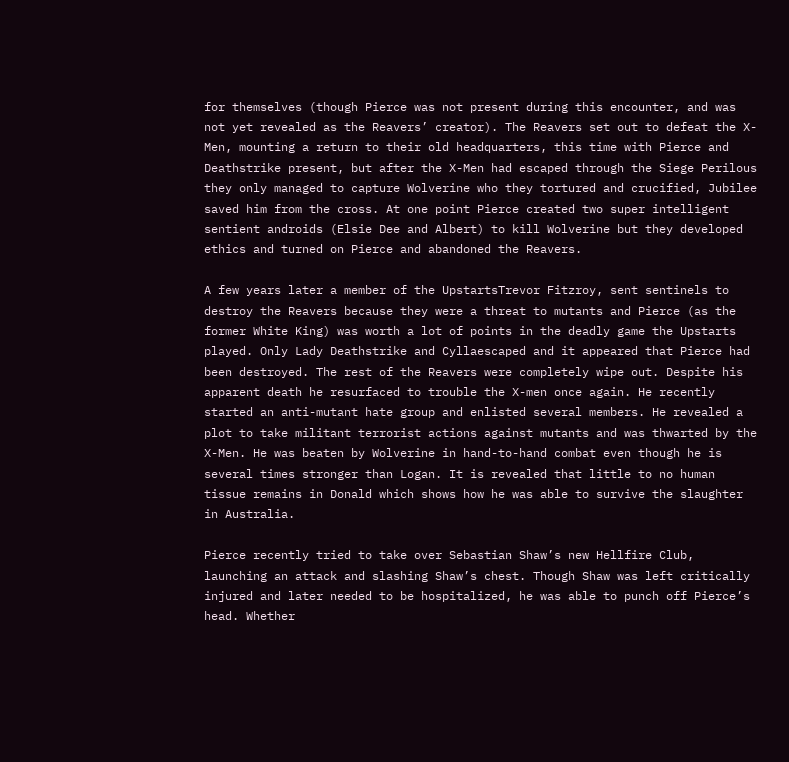for themselves (though Pierce was not present during this encounter, and was not yet revealed as the Reavers’ creator). The Reavers set out to defeat the X-Men, mounting a return to their old headquarters, this time with Pierce and Deathstrike present, but after the X-Men had escaped through the Siege Perilous they only managed to capture Wolverine who they tortured and crucified, Jubilee saved him from the cross. At one point Pierce created two super intelligent sentient androids (Elsie Dee and Albert) to kill Wolverine but they developed ethics and turned on Pierce and abandoned the Reavers.

A few years later a member of the UpstartsTrevor Fitzroy, sent sentinels to destroy the Reavers because they were a threat to mutants and Pierce (as the former White King) was worth a lot of points in the deadly game the Upstarts played. Only Lady Deathstrike and Cyllaescaped and it appeared that Pierce had been destroyed. The rest of the Reavers were completely wipe out. Despite his apparent death he resurfaced to trouble the X-men once again. He recently started an anti-mutant hate group and enlisted several members. He revealed a plot to take militant terrorist actions against mutants and was thwarted by the X-Men. He was beaten by Wolverine in hand-to-hand combat even though he is several times stronger than Logan. It is revealed that little to no human tissue remains in Donald which shows how he was able to survive the slaughter in Australia.

Pierce recently tried to take over Sebastian Shaw’s new Hellfire Club, launching an attack and slashing Shaw’s chest. Though Shaw was left critically injured and later needed to be hospitalized, he was able to punch off Pierce’s head. Whether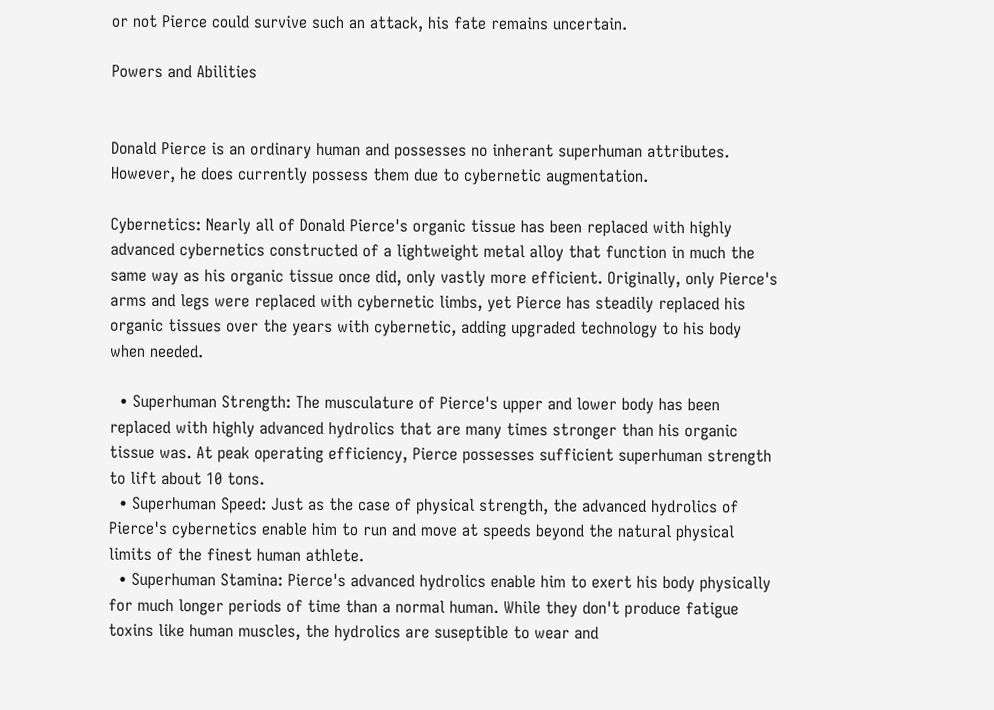or not Pierce could survive such an attack, his fate remains uncertain.

Powers and Abilities


Donald Pierce is an ordinary human and possesses no inherant superhuman attributes. However, he does currently possess them due to cybernetic augmentation.

Cybernetics: Nearly all of Donald Pierce's organic tissue has been replaced with highly advanced cybernetics constructed of a lightweight metal alloy that function in much the same way as his organic tissue once did, only vastly more efficient. Originally, only Pierce's arms and legs were replaced with cybernetic limbs, yet Pierce has steadily replaced his organic tissues over the years with cybernetic, adding upgraded technology to his body when needed.

  • Superhuman Strength: The musculature of Pierce's upper and lower body has been replaced with highly advanced hydrolics that are many times stronger than his organic tissue was. At peak operating efficiency, Pierce possesses sufficient superhuman strength to lift about 10 tons.
  • Superhuman Speed: Just as the case of physical strength, the advanced hydrolics of Pierce's cybernetics enable him to run and move at speeds beyond the natural physical limits of the finest human athlete.
  • Superhuman Stamina: Pierce's advanced hydrolics enable him to exert his body physically for much longer periods of time than a normal human. While they don't produce fatigue toxins like human muscles, the hydrolics are suseptible to wear and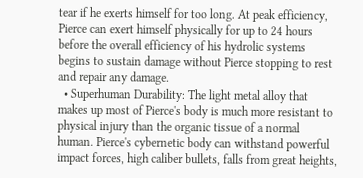tear if he exerts himself for too long. At peak efficiency, Pierce can exert himself physically for up to 24 hours before the overall efficiency of his hydrolic systems begins to sustain damage without Pierce stopping to rest and repair any damage.
  • Superhuman Durability: The light metal alloy that makes up most of Pierce's body is much more resistant to physical injury than the organic tissue of a normal human. Pierce's cybernetic body can withstand powerful impact forces, high caliber bullets, falls from great heights,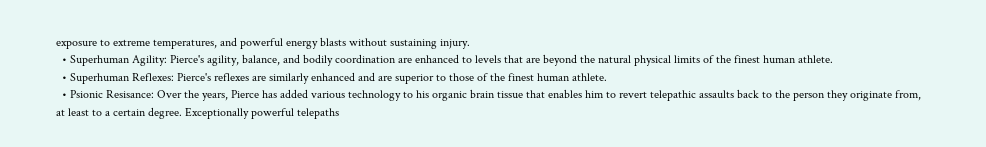exposure to extreme temperatures, and powerful energy blasts without sustaining injury.
  • Superhuman Agility: Pierce's agility, balance, and bodily coordination are enhanced to levels that are beyond the natural physical limits of the finest human athlete.
  • Superhuman Reflexes: Pierce's reflexes are similarly enhanced and are superior to those of the finest human athlete.
  • Psionic Resisance: Over the years, Pierce has added various technology to his organic brain tissue that enables him to revert telepathic assaults back to the person they originate from, at least to a certain degree. Exceptionally powerful telepaths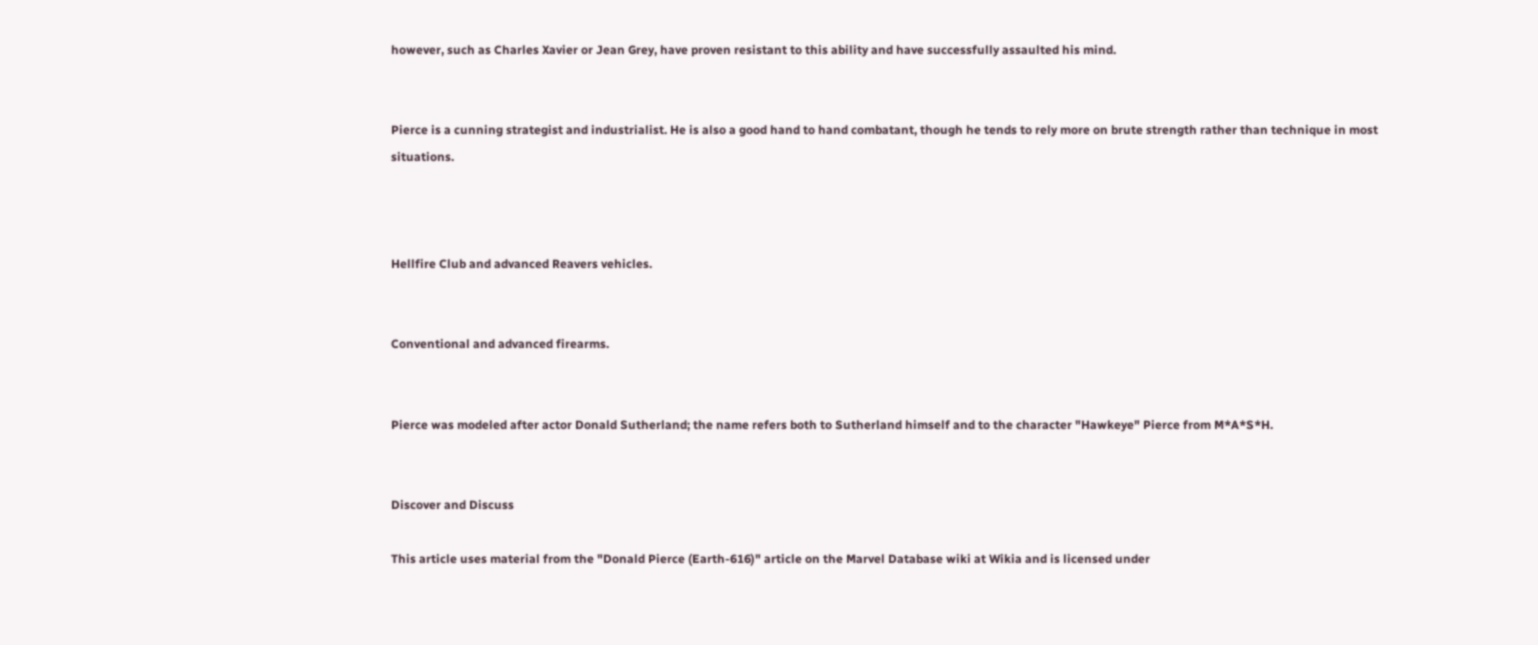however, such as Charles Xavier or Jean Grey, have proven resistant to this ability and have successfully assaulted his mind.


Pierce is a cunning strategist and industrialist. He is also a good hand to hand combatant, though he tends to rely more on brute strength rather than technique in most situations.



Hellfire Club and advanced Reavers vehicles.


Conventional and advanced firearms.


Pierce was modeled after actor Donald Sutherland; the name refers both to Sutherland himself and to the character "Hawkeye" Pierce from M*A*S*H.


Discover and Discuss

This article uses material from the "Donald Pierce (Earth-616)" article on the Marvel Database wiki at Wikia and is licensed under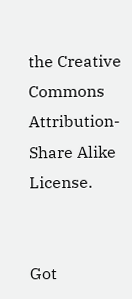the Creative Commons Attribution-Share Alike License.


Got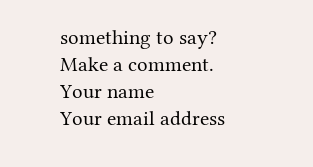something to say? Make a comment.
Your name
Your email address